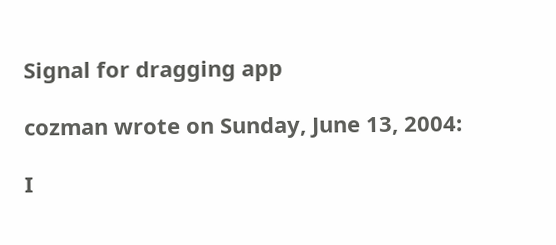Signal for dragging app

cozman wrote on Sunday, June 13, 2004:

I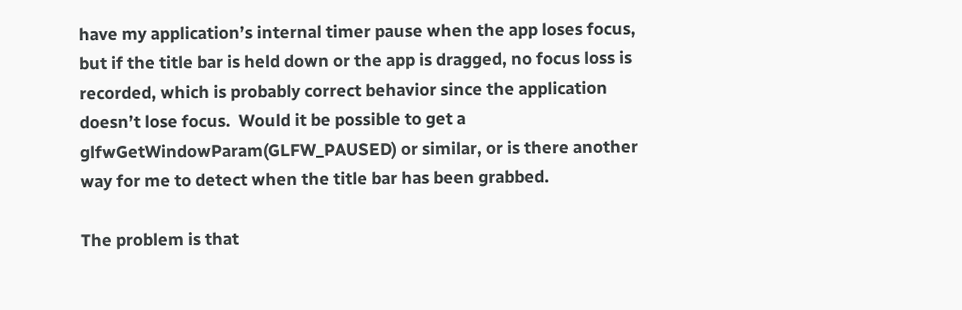have my application’s internal timer pause when the app loses focus, but if the title bar is held down or the app is dragged, no focus loss is recorded, which is probably correct behavior since the application doesn’t lose focus.  Would it be possible to get a glfwGetWindowParam(GLFW_PAUSED) or similar, or is there another way for me to detect when the title bar has been grabbed.

The problem is that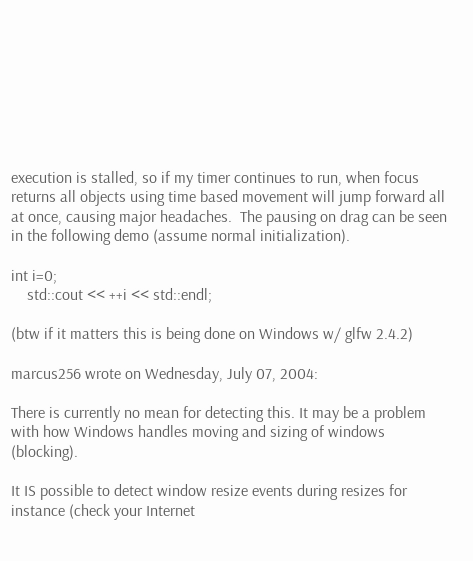execution is stalled, so if my timer continues to run, when focus returns all objects using time based movement will jump forward all at once, causing major headaches.  The pausing on drag can be seen in the following demo (assume normal initialization).

int i=0;
    std::cout << ++i << std::endl;

(btw if it matters this is being done on Windows w/ glfw 2.4.2)

marcus256 wrote on Wednesday, July 07, 2004:

There is currently no mean for detecting this. It may be a problem with how Windows handles moving and sizing of windows (blocking).

It IS possible to detect window resize events during resizes for instance (check your Internet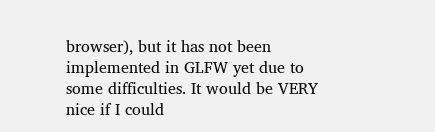browser), but it has not been implemented in GLFW yet due to some difficulties. It would be VERY nice if I could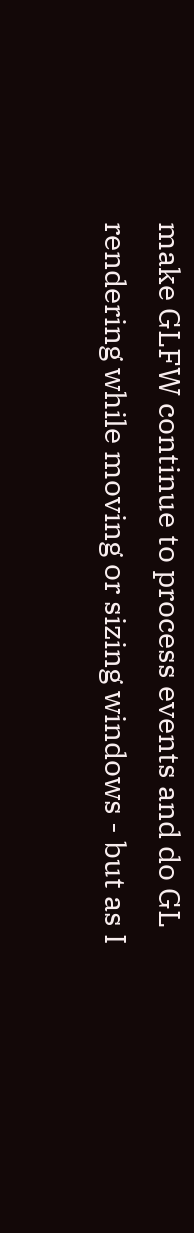make GLFW continue to process events and do GL rendering while moving or sizing windows - but as I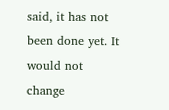said, it has not been done yet. It would not change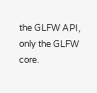the GLFW API, only the GLFW core.